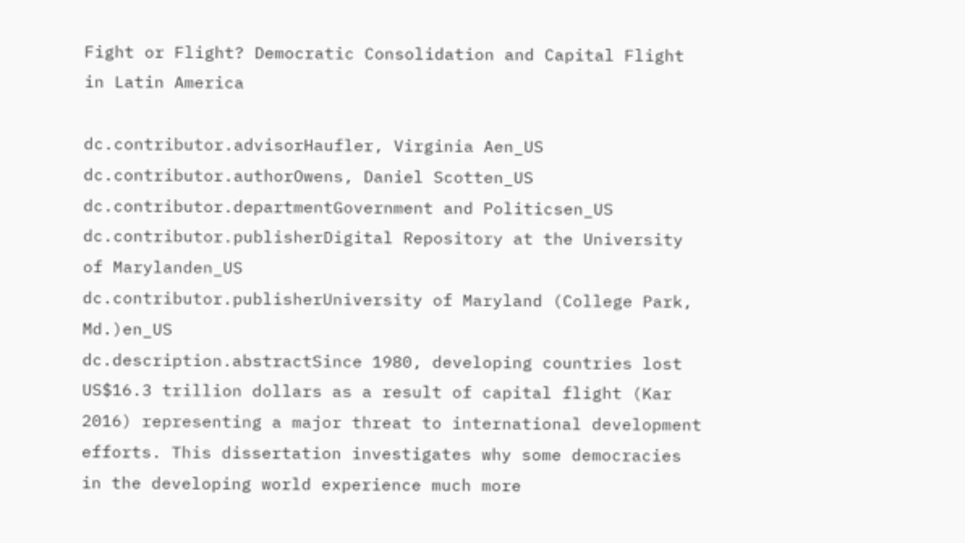Fight or Flight? Democratic Consolidation and Capital Flight in Latin America

dc.contributor.advisorHaufler, Virginia Aen_US
dc.contributor.authorOwens, Daniel Scotten_US
dc.contributor.departmentGovernment and Politicsen_US
dc.contributor.publisherDigital Repository at the University of Marylanden_US
dc.contributor.publisherUniversity of Maryland (College Park, Md.)en_US
dc.description.abstractSince 1980, developing countries lost US$16.3 trillion dollars as a result of capital flight (Kar 2016) representing a major threat to international development efforts. This dissertation investigates why some democracies in the developing world experience much more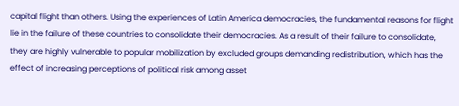capital flight than others. Using the experiences of Latin America democracies, the fundamental reasons for flight lie in the failure of these countries to consolidate their democracies. As a result of their failure to consolidate, they are highly vulnerable to popular mobilization by excluded groups demanding redistribution, which has the effect of increasing perceptions of political risk among asset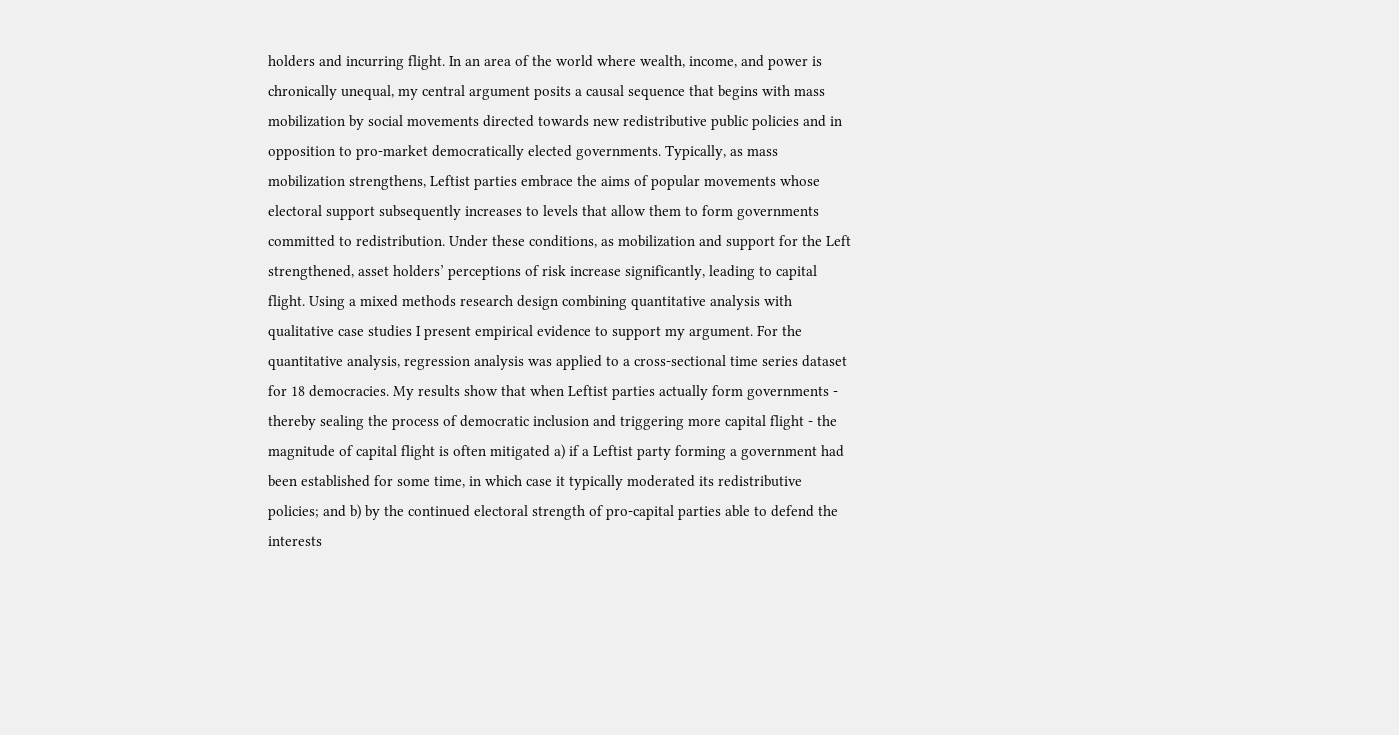holders and incurring flight. In an area of the world where wealth, income, and power is chronically unequal, my central argument posits a causal sequence that begins with mass mobilization by social movements directed towards new redistributive public policies and in opposition to pro-market democratically elected governments. Typically, as mass mobilization strengthens, Leftist parties embrace the aims of popular movements whose electoral support subsequently increases to levels that allow them to form governments committed to redistribution. Under these conditions, as mobilization and support for the Left strengthened, asset holders’ perceptions of risk increase significantly, leading to capital flight. Using a mixed methods research design combining quantitative analysis with qualitative case studies I present empirical evidence to support my argument. For the quantitative analysis, regression analysis was applied to a cross-sectional time series dataset for 18 democracies. My results show that when Leftist parties actually form governments - thereby sealing the process of democratic inclusion and triggering more capital flight - the magnitude of capital flight is often mitigated a) if a Leftist party forming a government had been established for some time, in which case it typically moderated its redistributive policies; and b) by the continued electoral strength of pro-capital parties able to defend the interests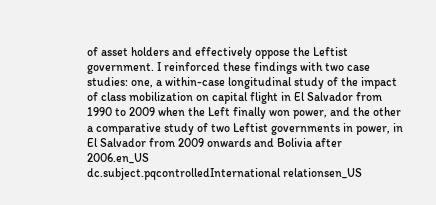of asset holders and effectively oppose the Leftist government. I reinforced these findings with two case studies: one, a within-case longitudinal study of the impact of class mobilization on capital flight in El Salvador from 1990 to 2009 when the Left finally won power, and the other a comparative study of two Leftist governments in power, in El Salvador from 2009 onwards and Bolivia after 2006.en_US
dc.subject.pqcontrolledInternational relationsen_US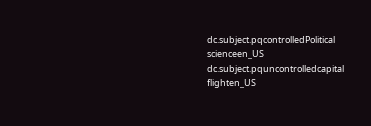dc.subject.pqcontrolledPolitical scienceen_US
dc.subject.pquncontrolledcapital flighten_US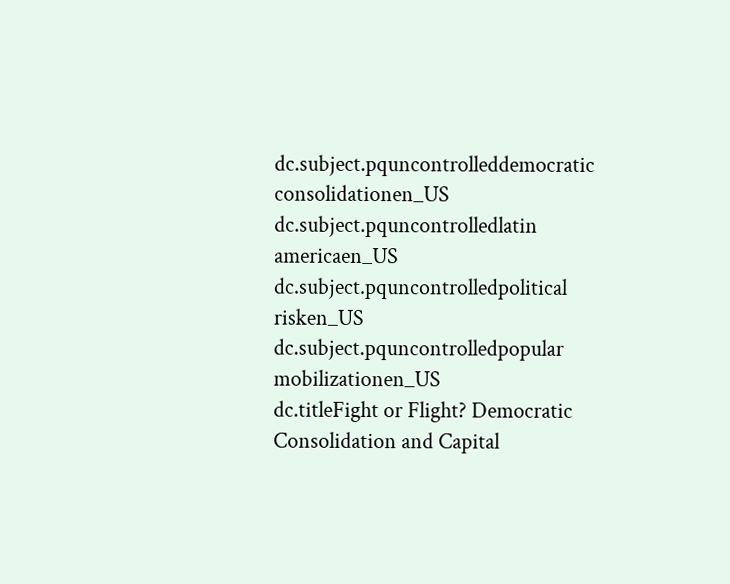dc.subject.pquncontrolleddemocratic consolidationen_US
dc.subject.pquncontrolledlatin americaen_US
dc.subject.pquncontrolledpolitical risken_US
dc.subject.pquncontrolledpopular mobilizationen_US
dc.titleFight or Flight? Democratic Consolidation and Capital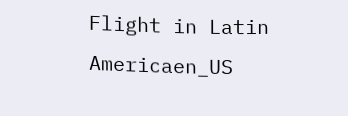Flight in Latin Americaen_US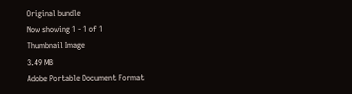Original bundle
Now showing 1 - 1 of 1
Thumbnail Image
3.49 MB
Adobe Portable Document Format